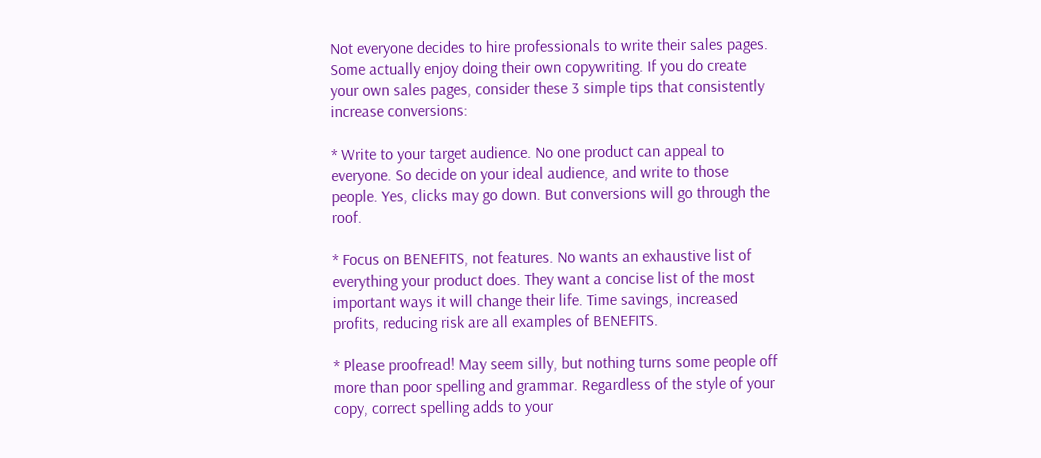Not everyone decides to hire professionals to write their sales pages. Some actually enjoy doing their own copywriting. If you do create your own sales pages, consider these 3 simple tips that consistently increase conversions:

* Write to your target audience. No one product can appeal to everyone. So decide on your ideal audience, and write to those people. Yes, clicks may go down. But conversions will go through the roof.

* Focus on BENEFITS, not features. No wants an exhaustive list of everything your product does. They want a concise list of the most important ways it will change their life. Time savings, increased profits, reducing risk are all examples of BENEFITS.

* Please proofread! May seem silly, but nothing turns some people off more than poor spelling and grammar. Regardless of the style of your copy, correct spelling adds to your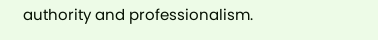authority and professionalism.